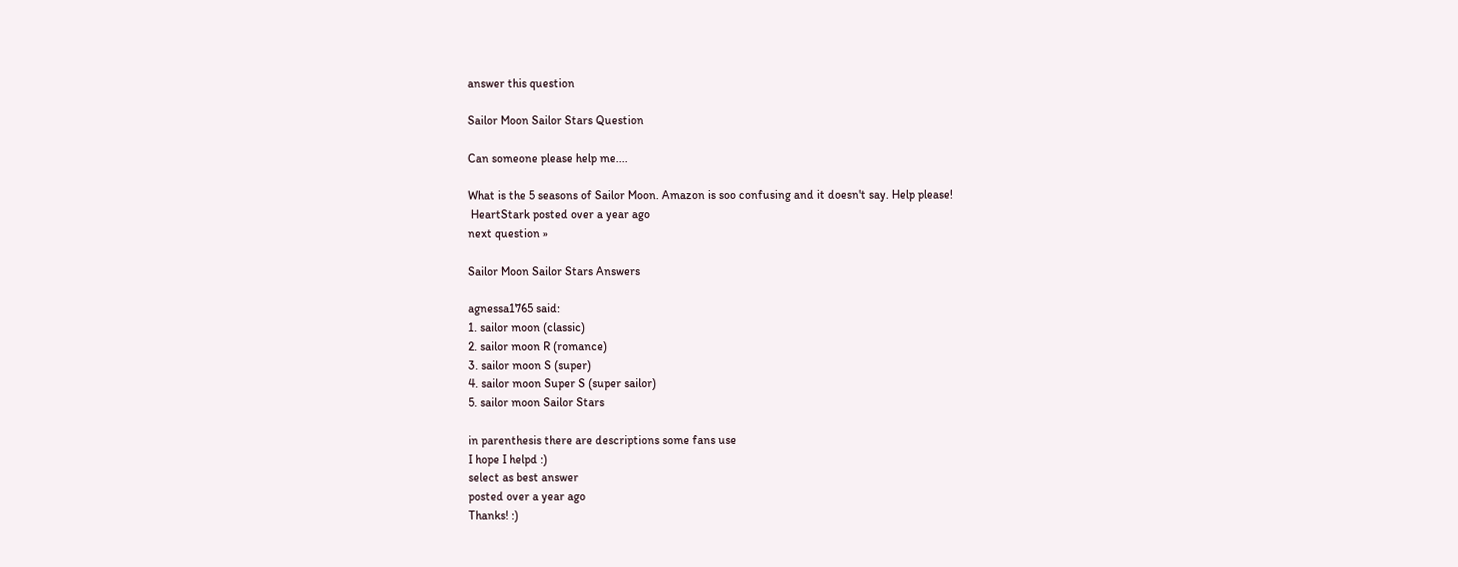answer this question

Sailor Moon Sailor Stars Question

Can someone please help me....

What is the 5 seasons of Sailor Moon. Amazon is soo confusing and it doesn't say. Help please!
 HeartStark posted over a year ago
next question »

Sailor Moon Sailor Stars Answers

agnessa1765 said:
1. sailor moon (classic)
2. sailor moon R (romance)
3. sailor moon S (super)
4. sailor moon Super S (super sailor)
5. sailor moon Sailor Stars

in parenthesis there are descriptions some fans use
I hope I helpd :)
select as best answer
posted over a year ago
Thanks! :)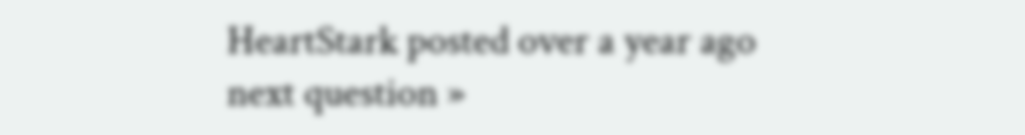HeartStark posted over a year ago
next question »